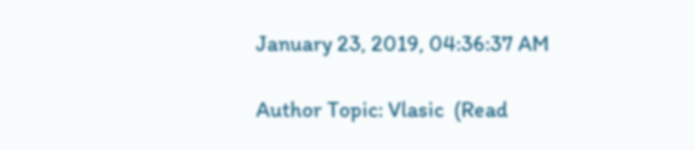January 23, 2019, 04:36:37 AM

Author Topic: Vlasic  (Read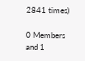2841 times)

0 Members and 1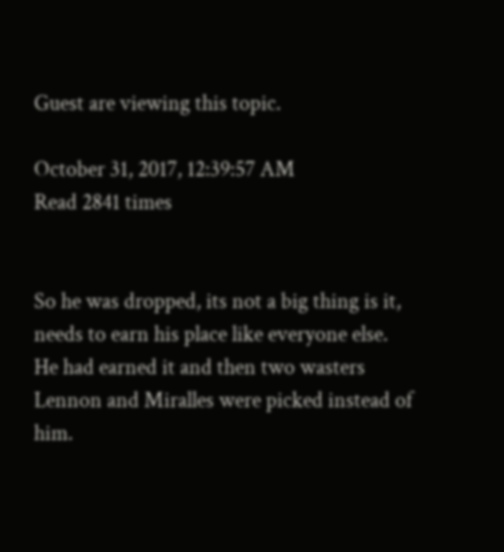Guest are viewing this topic.

October 31, 2017, 12:39:57 AM
Read 2841 times


So he was dropped, its not a big thing is it, needs to earn his place like everyone else.
He had earned it and then two wasters Lennon and Miralles were picked instead of him.